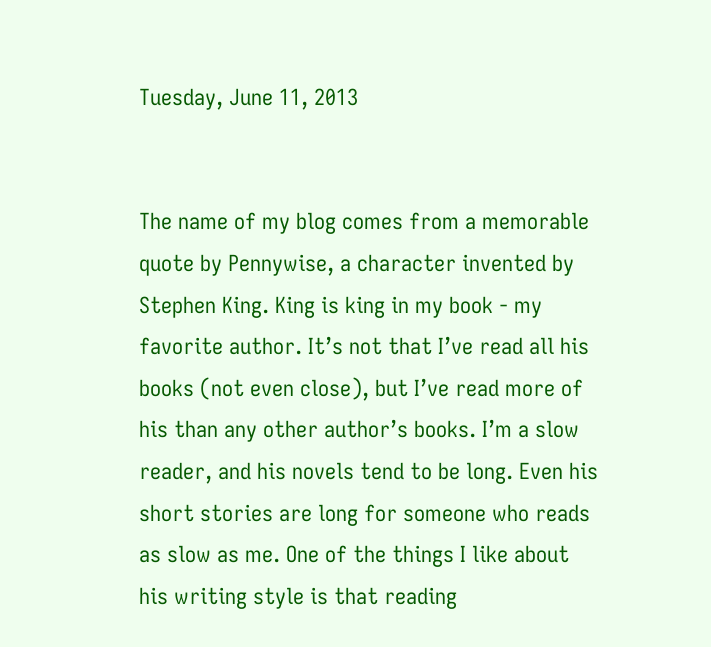Tuesday, June 11, 2013


The name of my blog comes from a memorable quote by Pennywise, a character invented by Stephen King. King is king in my book - my favorite author. It’s not that I’ve read all his books (not even close), but I’ve read more of his than any other author’s books. I’m a slow reader, and his novels tend to be long. Even his short stories are long for someone who reads as slow as me. One of the things I like about his writing style is that reading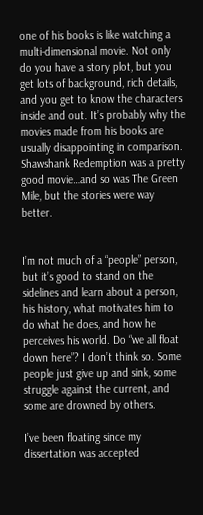one of his books is like watching a multi-dimensional movie. Not only do you have a story plot, but you get lots of background, rich details, and you get to know the characters inside and out. It’s probably why the movies made from his books are usually disappointing in comparison. Shawshank Redemption was a pretty good movie…and so was The Green Mile, but the stories were way better.


I’m not much of a “people” person, but it’s good to stand on the sidelines and learn about a person, his history, what motivates him to do what he does, and how he perceives his world. Do “we all float down here”? I don’t think so. Some people just give up and sink, some struggle against the current, and some are drowned by others.

I’ve been floating since my dissertation was accepted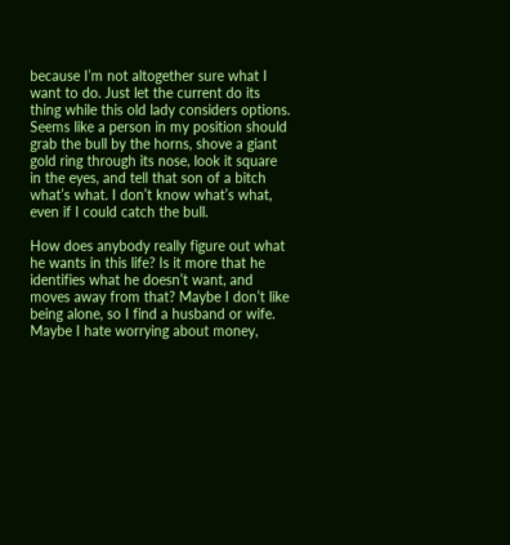because I’m not altogether sure what I want to do. Just let the current do its thing while this old lady considers options. Seems like a person in my position should grab the bull by the horns, shove a giant gold ring through its nose, look it square in the eyes, and tell that son of a bitch what’s what. I don’t know what’s what, even if I could catch the bull.

How does anybody really figure out what he wants in this life? Is it more that he identifies what he doesn’t want, and moves away from that? Maybe I don’t like being alone, so I find a husband or wife. Maybe I hate worrying about money,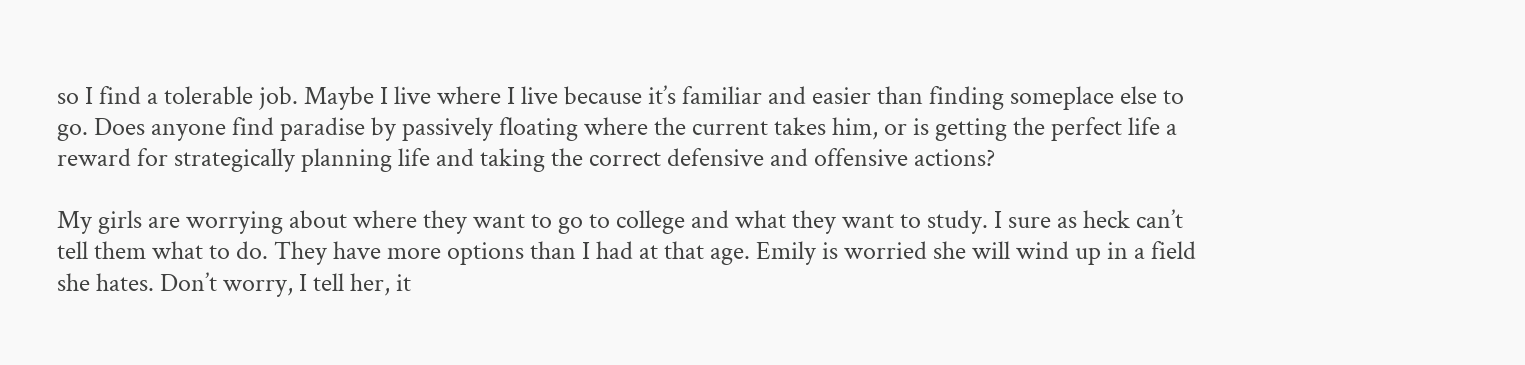so I find a tolerable job. Maybe I live where I live because it’s familiar and easier than finding someplace else to go. Does anyone find paradise by passively floating where the current takes him, or is getting the perfect life a reward for strategically planning life and taking the correct defensive and offensive actions?

My girls are worrying about where they want to go to college and what they want to study. I sure as heck can’t tell them what to do. They have more options than I had at that age. Emily is worried she will wind up in a field she hates. Don’t worry, I tell her, it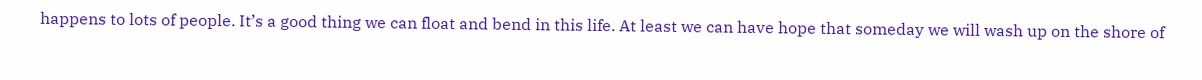happens to lots of people. It’s a good thing we can float and bend in this life. At least we can have hope that someday we will wash up on the shore of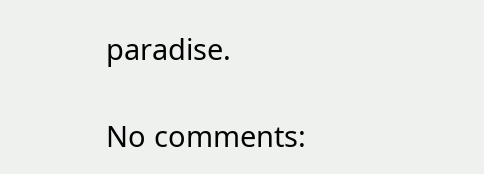paradise.

No comments: